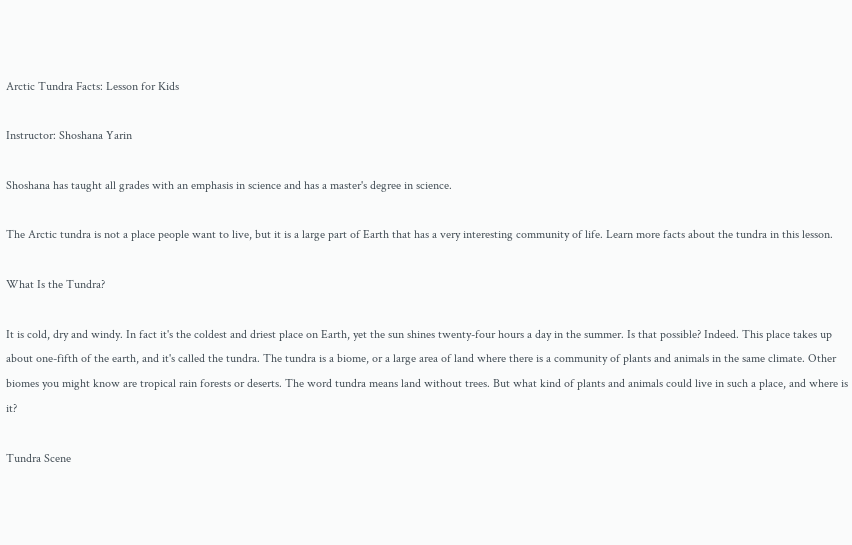Arctic Tundra Facts: Lesson for Kids

Instructor: Shoshana Yarin

Shoshana has taught all grades with an emphasis in science and has a master's degree in science.

The Arctic tundra is not a place people want to live, but it is a large part of Earth that has a very interesting community of life. Learn more facts about the tundra in this lesson.

What Is the Tundra?

It is cold, dry and windy. In fact it's the coldest and driest place on Earth, yet the sun shines twenty-four hours a day in the summer. Is that possible? Indeed. This place takes up about one-fifth of the earth, and it's called the tundra. The tundra is a biome, or a large area of land where there is a community of plants and animals in the same climate. Other biomes you might know are tropical rain forests or deserts. The word tundra means land without trees. But what kind of plants and animals could live in such a place, and where is it?

Tundra Scene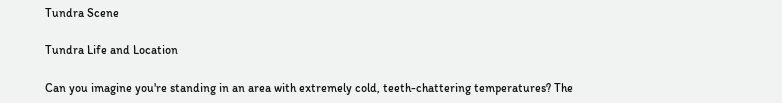Tundra Scene

Tundra Life and Location

Can you imagine you're standing in an area with extremely cold, teeth-chattering temperatures? The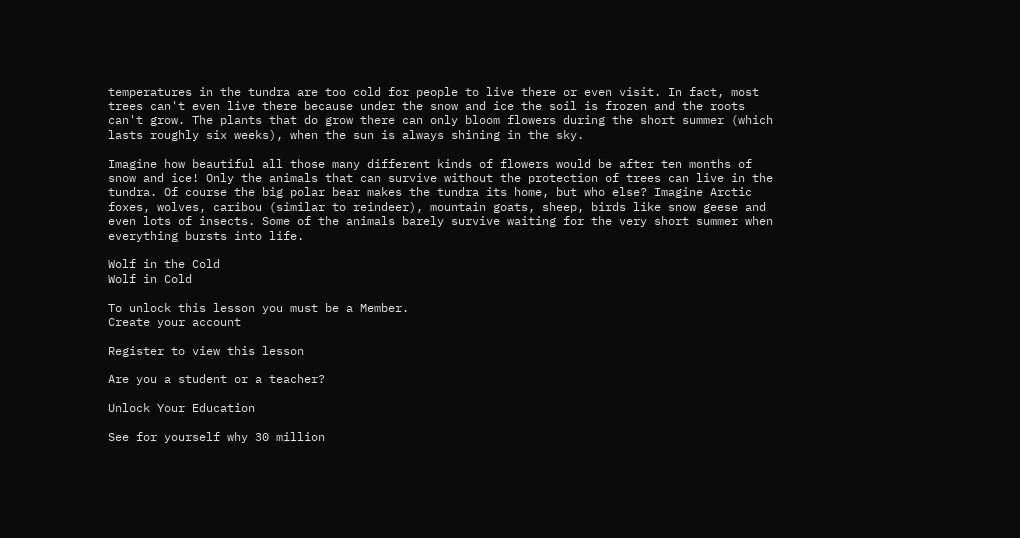temperatures in the tundra are too cold for people to live there or even visit. In fact, most trees can't even live there because under the snow and ice the soil is frozen and the roots can't grow. The plants that do grow there can only bloom flowers during the short summer (which lasts roughly six weeks), when the sun is always shining in the sky.

Imagine how beautiful all those many different kinds of flowers would be after ten months of snow and ice! Only the animals that can survive without the protection of trees can live in the tundra. Of course the big polar bear makes the tundra its home, but who else? Imagine Arctic foxes, wolves, caribou (similar to reindeer), mountain goats, sheep, birds like snow geese and even lots of insects. Some of the animals barely survive waiting for the very short summer when everything bursts into life.

Wolf in the Cold
Wolf in Cold

To unlock this lesson you must be a Member.
Create your account

Register to view this lesson

Are you a student or a teacher?

Unlock Your Education

See for yourself why 30 million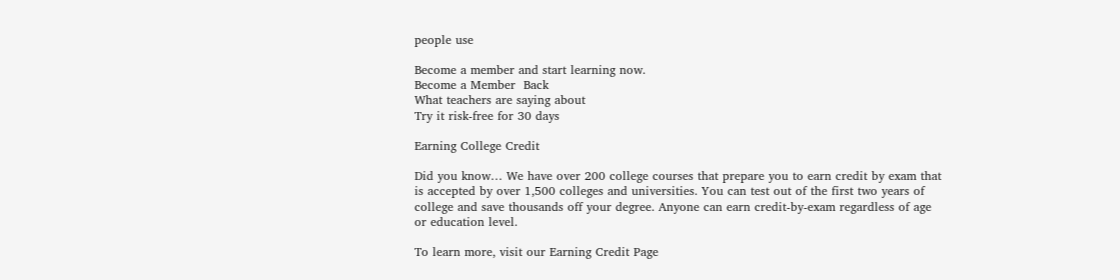people use

Become a member and start learning now.
Become a Member  Back
What teachers are saying about
Try it risk-free for 30 days

Earning College Credit

Did you know… We have over 200 college courses that prepare you to earn credit by exam that is accepted by over 1,500 colleges and universities. You can test out of the first two years of college and save thousands off your degree. Anyone can earn credit-by-exam regardless of age or education level.

To learn more, visit our Earning Credit Page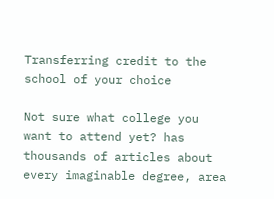Transferring credit to the school of your choice

Not sure what college you want to attend yet? has thousands of articles about every imaginable degree, area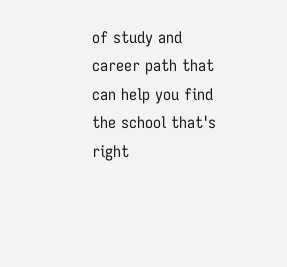of study and career path that can help you find the school that's right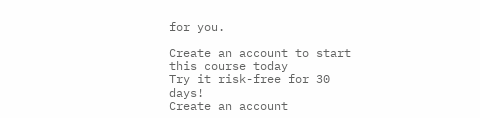for you.

Create an account to start this course today
Try it risk-free for 30 days!
Create an account